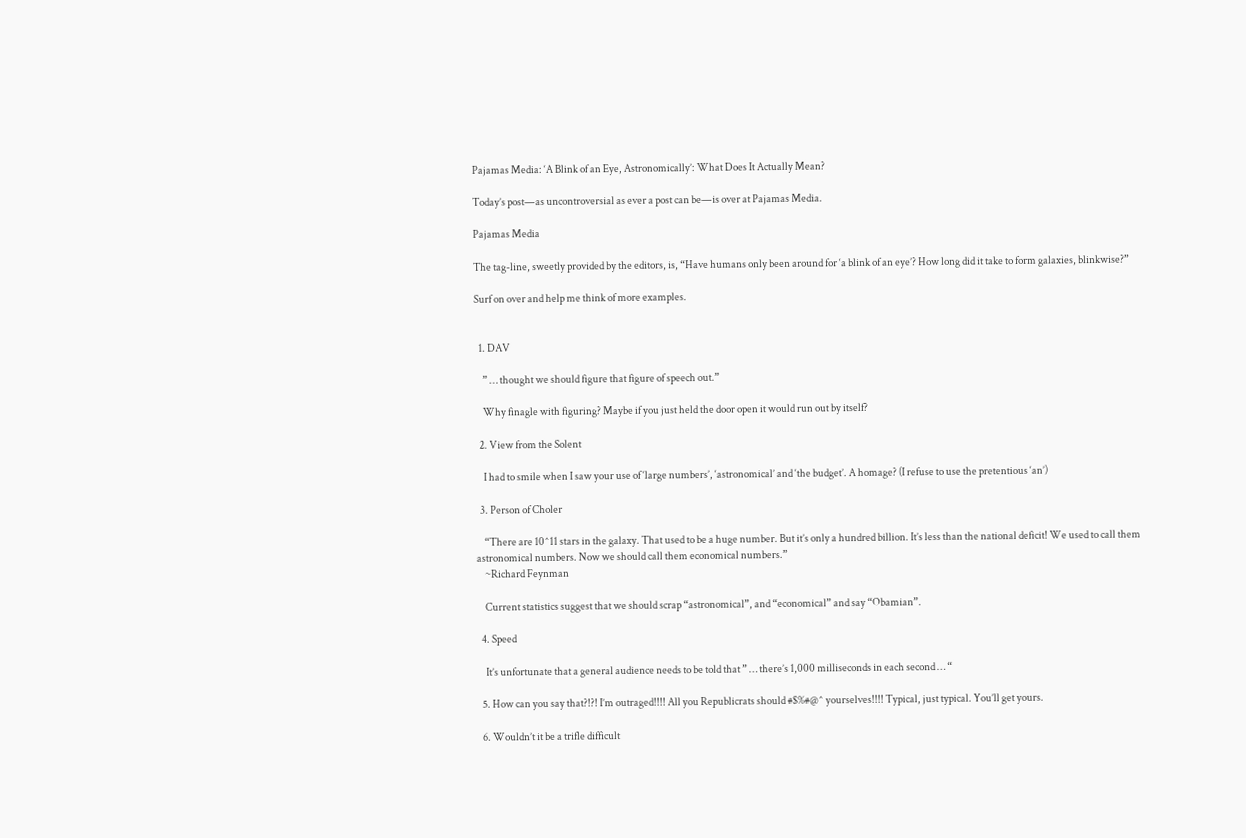Pajamas Media: ‘A Blink of an Eye, Astronomically’: What Does It Actually Mean?

Today’s post—as uncontroversial as ever a post can be—is over at Pajamas Media.

Pajamas Media

The tag-line, sweetly provided by the editors, is, “Have humans only been around for ‘a blink of an eye’? How long did it take to form galaxies, blinkwise?”

Surf on over and help me think of more examples.


  1. DAV

    ” … thought we should figure that figure of speech out.”

    Why finagle with figuring? Maybe if you just held the door open it would run out by itself?

  2. View from the Solent

    I had to smile when I saw your use of ‘large numbers’, ‘astronomical’ and ‘the budget’. A homage? (I refuse to use the pretentious ‘an’)

  3. Person of Choler

    “There are 10^11 stars in the galaxy. That used to be a huge number. But it’s only a hundred billion. It’s less than the national deficit! We used to call them astronomical numbers. Now we should call them economical numbers.”
    ~Richard Feynman

    Current statistics suggest that we should scrap “astronomical”, and “economical” and say “Obamian”.

  4. Speed

    It’s unfortunate that a general audience needs to be told that ” … there’s 1,000 milliseconds in each second … “

  5. How can you say that?!?! I’m outraged!!!! All you Republicrats should #$%#@^ yourselves!!!! Typical, just typical. You’ll get yours.

  6. Wouldn’t it be a trifle difficult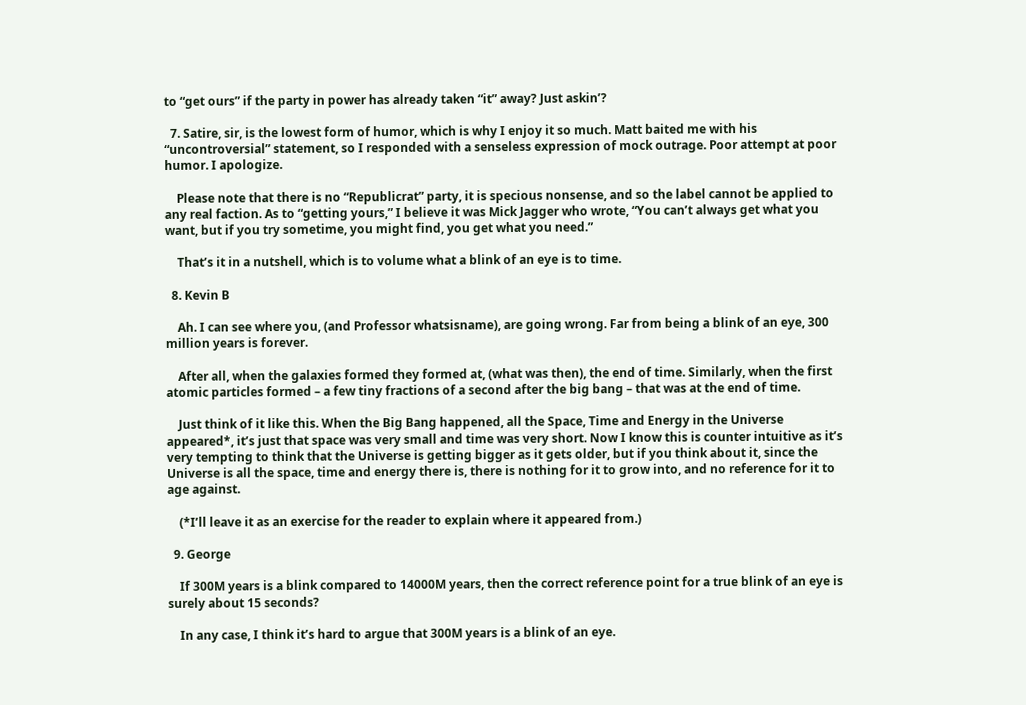to “get ours” if the party in power has already taken “it” away? Just askin’?

  7. Satire, sir, is the lowest form of humor, which is why I enjoy it so much. Matt baited me with his “uncontroversial” statement, so I responded with a senseless expression of mock outrage. Poor attempt at poor humor. I apologize.

    Please note that there is no “Republicrat” party, it is specious nonsense, and so the label cannot be applied to any real faction. As to “getting yours,” I believe it was Mick Jagger who wrote, “You can’t always get what you want, but if you try sometime, you might find, you get what you need.”

    That’s it in a nutshell, which is to volume what a blink of an eye is to time.

  8. Kevin B

    Ah. I can see where you, (and Professor whatsisname), are going wrong. Far from being a blink of an eye, 300 million years is forever.

    After all, when the galaxies formed they formed at, (what was then), the end of time. Similarly, when the first atomic particles formed – a few tiny fractions of a second after the big bang – that was at the end of time.

    Just think of it like this. When the Big Bang happened, all the Space, Time and Energy in the Universe appeared*, it’s just that space was very small and time was very short. Now I know this is counter intuitive as it’s very tempting to think that the Universe is getting bigger as it gets older, but if you think about it, since the Universe is all the space, time and energy there is, there is nothing for it to grow into, and no reference for it to age against.

    (*I’ll leave it as an exercise for the reader to explain where it appeared from.)

  9. George

    If 300M years is a blink compared to 14000M years, then the correct reference point for a true blink of an eye is surely about 15 seconds?

    In any case, I think it’s hard to argue that 300M years is a blink of an eye.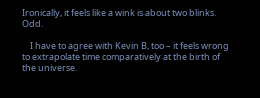Ironically, it feels like a wink is about two blinks. Odd.

    I have to agree with Kevin B, too – it feels wrong to extrapolate time comparatively at the birth of the universe.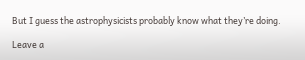But I guess the astrophysicists probably know what they’re doing.

Leave a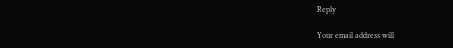Reply

Your email address will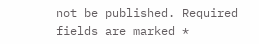not be published. Required fields are marked *